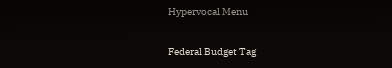Hypervocal Menu

Federal Budget Tag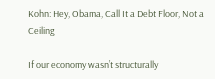Kohn: Hey, Obama, Call It a Debt Floor, Not a Ceiling

If our economy wasn’t structurally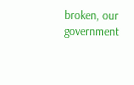broken, our government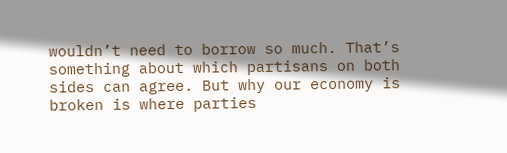wouldn’t need to borrow so much. That’s something about which partisans on both sides can agree. But why our economy is broken is where parties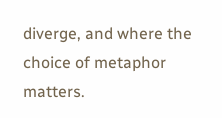diverge, and where the choice of metaphor matters.